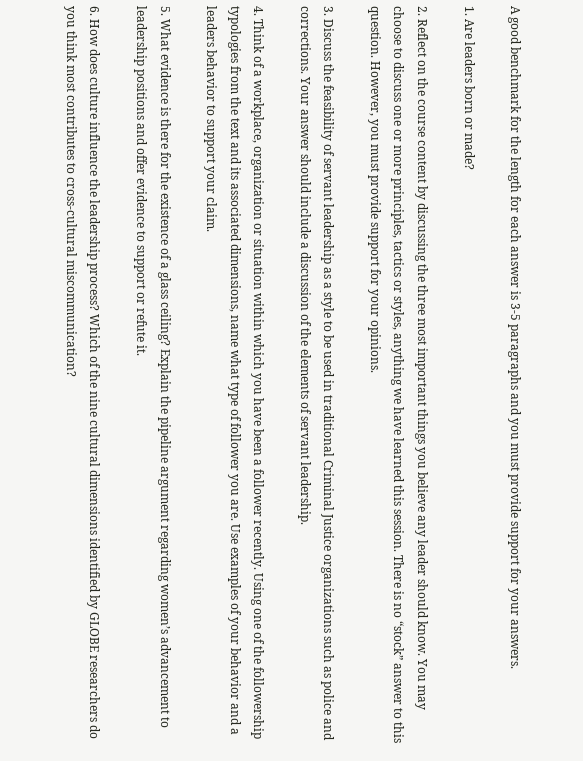A good benchmark for the length for each answer is 3-5 paragraphs and you must provide support for your answers.

1. Are leaders born or made?

2. Reflect on the course content by discussing the three most important things you believe any leader should know. You may choose to discuss one or more principles, tactics or styles, anything we have learned this session. There is no “stock” answer to this question. However, you must provide support for your opinions.

3. Discuss the feasibility of servant leadership as a style to be used in traditional Criminal Justice organizations such as police and corrections. Your answer should include a discussion of the elements of servant leadership.

4. Think of a workplace, organization or situation within which you have been a follower recently. Using one of the followership typologies from the text and its associated dimensions, name what type of follower you are. Use examples of your behavior and a leaders behavior to support your claim.

5. What evidence is there for the existence of a glass ceiling? Explain the pipeline argument regarding women’s advancement to leadership positions and offer evidence to support or refute it.

6. How does culture influence the leadership process? Which of the nine cultural dimensions identified by GLOBE researchers do you think most contributes to cross-cultural miscommunication?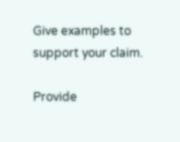Give examples to support your claim.

Provide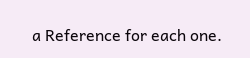a Reference for each one.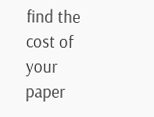find the cost of your paper